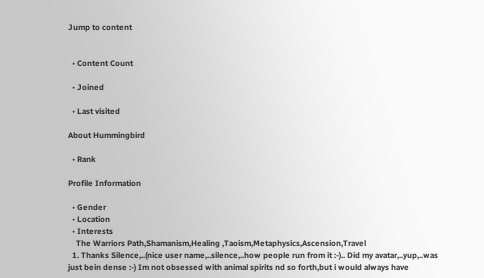Jump to content


  • Content Count

  • Joined

  • Last visited

About Hummingbird

  • Rank

Profile Information

  • Gender
  • Location
  • Interests
    The Warriors Path,Shamanism,Healing ,Taoism,Metaphysics,Ascension,Travel
  1. Thanks Silence,..(nice user name,..silence,..how people run from it :-).. Did my avatar,..yup,..was just bein dense :-) Im not obsessed with animal spirits nd so forth,but i would always have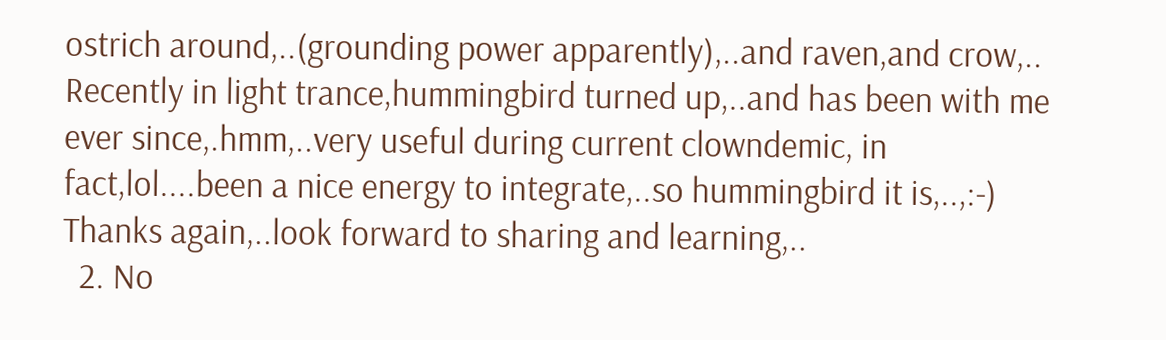ostrich around,..(grounding power apparently),..and raven,and crow,.. Recently in light trance,hummingbird turned up,..and has been with me ever since,.hmm,..very useful during current clowndemic, in fact,lol....been a nice energy to integrate,..so hummingbird it is,..,:-) Thanks again,..look forward to sharing and learning,..
  2. No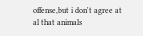offense,but i don't agree at al that animals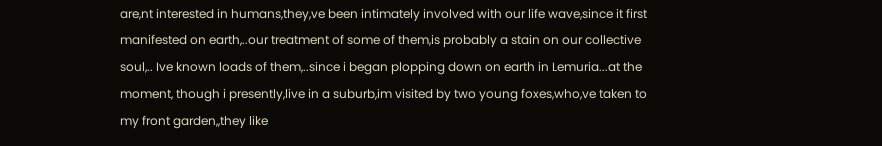are,nt interested in humans,they,ve been intimately involved with our life wave,since it first manifested on earth,..our treatment of some of them,is probably a stain on our collective soul,.. Ive known loads of them,..since i began plopping down on earth in Lemuria...at the moment, though i presently,live in a suburb,im visited by two young foxes,who,ve taken to my front garden,,they like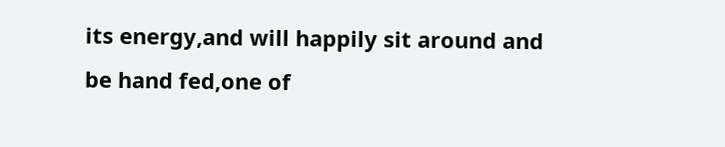its energy,and will happily sit around and be hand fed,one of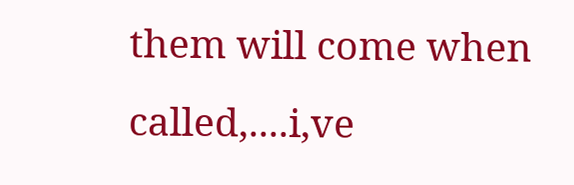them will come when called,....i,ve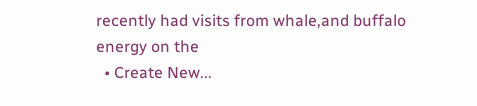recently had visits from whale,and buffalo energy on the
  • Create New...